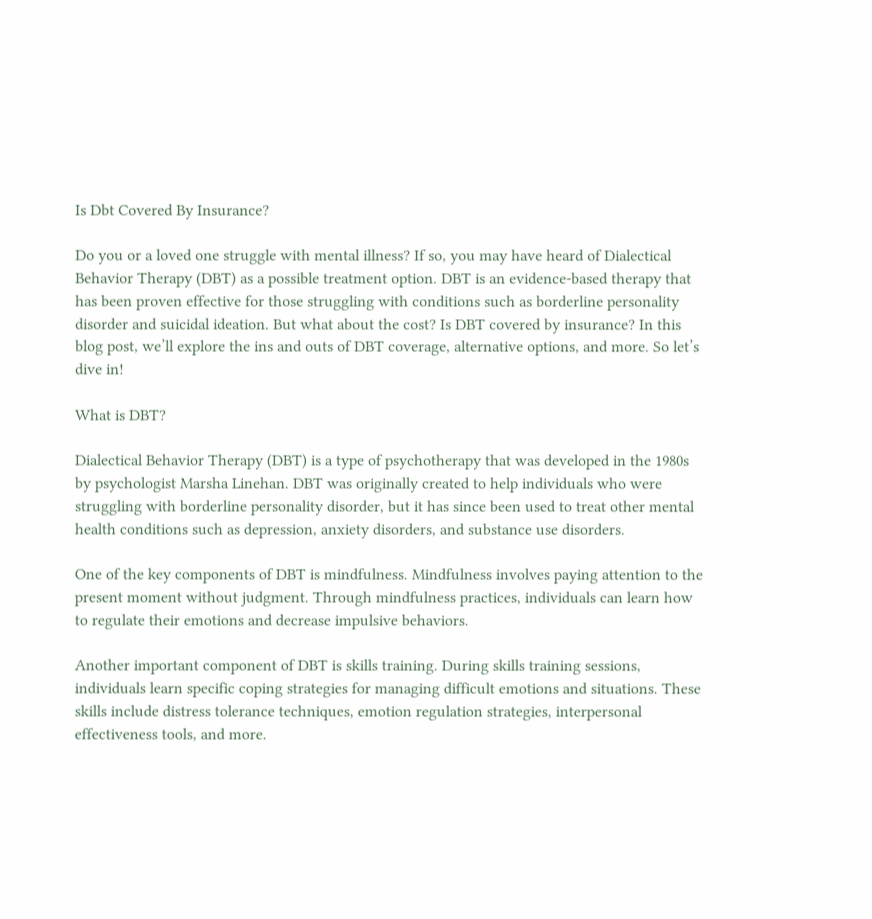Is Dbt Covered By Insurance?

Do you or a loved one struggle with mental illness? If so, you may have heard of Dialectical Behavior Therapy (DBT) as a possible treatment option. DBT is an evidence-based therapy that has been proven effective for those struggling with conditions such as borderline personality disorder and suicidal ideation. But what about the cost? Is DBT covered by insurance? In this blog post, we’ll explore the ins and outs of DBT coverage, alternative options, and more. So let’s dive in!

What is DBT?

Dialectical Behavior Therapy (DBT) is a type of psychotherapy that was developed in the 1980s by psychologist Marsha Linehan. DBT was originally created to help individuals who were struggling with borderline personality disorder, but it has since been used to treat other mental health conditions such as depression, anxiety disorders, and substance use disorders.

One of the key components of DBT is mindfulness. Mindfulness involves paying attention to the present moment without judgment. Through mindfulness practices, individuals can learn how to regulate their emotions and decrease impulsive behaviors.

Another important component of DBT is skills training. During skills training sessions, individuals learn specific coping strategies for managing difficult emotions and situations. These skills include distress tolerance techniques, emotion regulation strategies, interpersonal effectiveness tools, and more.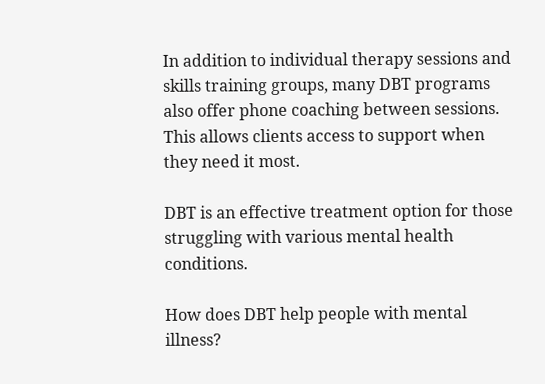In addition to individual therapy sessions and skills training groups, many DBT programs also offer phone coaching between sessions. This allows clients access to support when they need it most.

DBT is an effective treatment option for those struggling with various mental health conditions.

How does DBT help people with mental illness?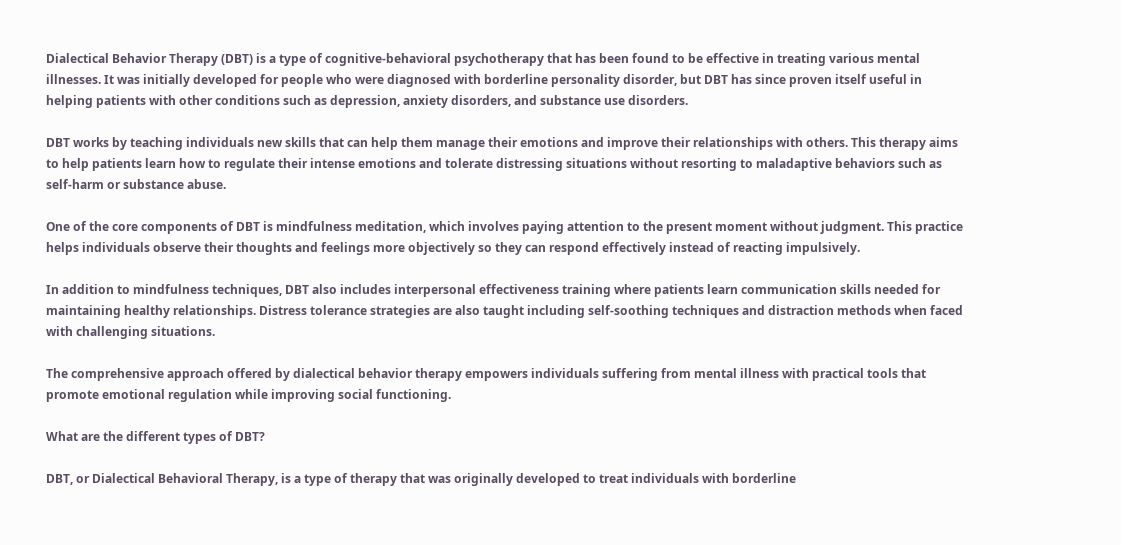Dialectical Behavior Therapy (DBT) is a type of cognitive-behavioral psychotherapy that has been found to be effective in treating various mental illnesses. It was initially developed for people who were diagnosed with borderline personality disorder, but DBT has since proven itself useful in helping patients with other conditions such as depression, anxiety disorders, and substance use disorders.

DBT works by teaching individuals new skills that can help them manage their emotions and improve their relationships with others. This therapy aims to help patients learn how to regulate their intense emotions and tolerate distressing situations without resorting to maladaptive behaviors such as self-harm or substance abuse.

One of the core components of DBT is mindfulness meditation, which involves paying attention to the present moment without judgment. This practice helps individuals observe their thoughts and feelings more objectively so they can respond effectively instead of reacting impulsively.

In addition to mindfulness techniques, DBT also includes interpersonal effectiveness training where patients learn communication skills needed for maintaining healthy relationships. Distress tolerance strategies are also taught including self-soothing techniques and distraction methods when faced with challenging situations.

The comprehensive approach offered by dialectical behavior therapy empowers individuals suffering from mental illness with practical tools that promote emotional regulation while improving social functioning.

What are the different types of DBT?

DBT, or Dialectical Behavioral Therapy, is a type of therapy that was originally developed to treat individuals with borderline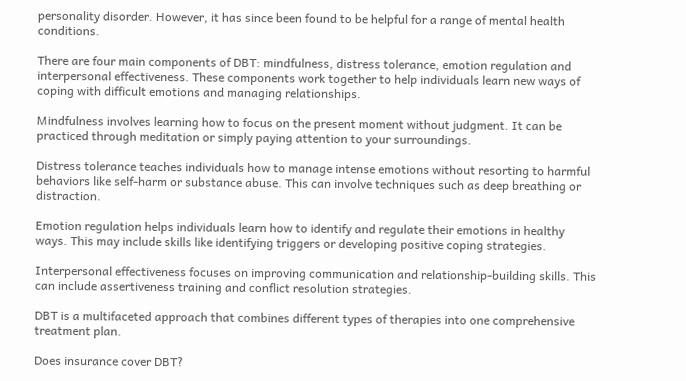personality disorder. However, it has since been found to be helpful for a range of mental health conditions.

There are four main components of DBT: mindfulness, distress tolerance, emotion regulation and interpersonal effectiveness. These components work together to help individuals learn new ways of coping with difficult emotions and managing relationships.

Mindfulness involves learning how to focus on the present moment without judgment. It can be practiced through meditation or simply paying attention to your surroundings.

Distress tolerance teaches individuals how to manage intense emotions without resorting to harmful behaviors like self-harm or substance abuse. This can involve techniques such as deep breathing or distraction.

Emotion regulation helps individuals learn how to identify and regulate their emotions in healthy ways. This may include skills like identifying triggers or developing positive coping strategies.

Interpersonal effectiveness focuses on improving communication and relationship-building skills. This can include assertiveness training and conflict resolution strategies.

DBT is a multifaceted approach that combines different types of therapies into one comprehensive treatment plan.

Does insurance cover DBT?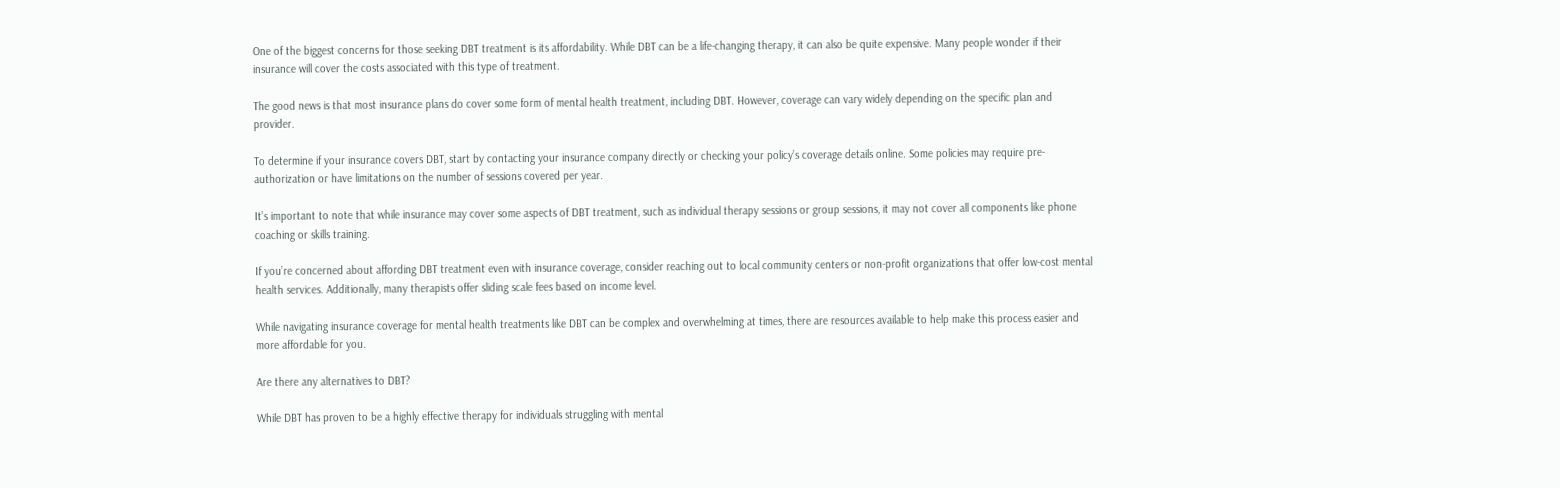One of the biggest concerns for those seeking DBT treatment is its affordability. While DBT can be a life-changing therapy, it can also be quite expensive. Many people wonder if their insurance will cover the costs associated with this type of treatment.

The good news is that most insurance plans do cover some form of mental health treatment, including DBT. However, coverage can vary widely depending on the specific plan and provider.

To determine if your insurance covers DBT, start by contacting your insurance company directly or checking your policy’s coverage details online. Some policies may require pre-authorization or have limitations on the number of sessions covered per year.

It’s important to note that while insurance may cover some aspects of DBT treatment, such as individual therapy sessions or group sessions, it may not cover all components like phone coaching or skills training.

If you’re concerned about affording DBT treatment even with insurance coverage, consider reaching out to local community centers or non-profit organizations that offer low-cost mental health services. Additionally, many therapists offer sliding scale fees based on income level.

While navigating insurance coverage for mental health treatments like DBT can be complex and overwhelming at times, there are resources available to help make this process easier and more affordable for you.

Are there any alternatives to DBT?

While DBT has proven to be a highly effective therapy for individuals struggling with mental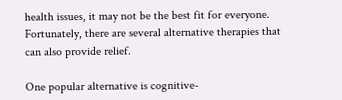health issues, it may not be the best fit for everyone. Fortunately, there are several alternative therapies that can also provide relief.

One popular alternative is cognitive-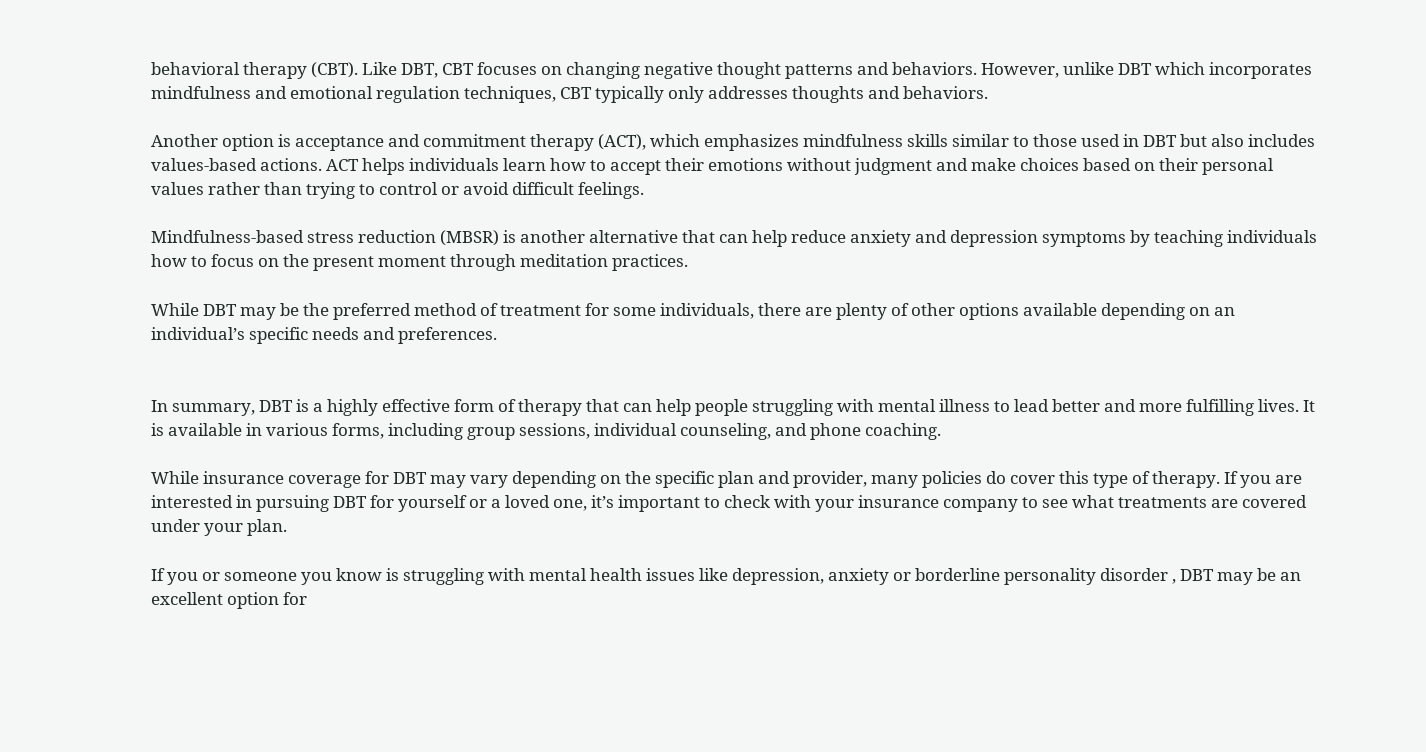behavioral therapy (CBT). Like DBT, CBT focuses on changing negative thought patterns and behaviors. However, unlike DBT which incorporates mindfulness and emotional regulation techniques, CBT typically only addresses thoughts and behaviors.

Another option is acceptance and commitment therapy (ACT), which emphasizes mindfulness skills similar to those used in DBT but also includes values-based actions. ACT helps individuals learn how to accept their emotions without judgment and make choices based on their personal values rather than trying to control or avoid difficult feelings.

Mindfulness-based stress reduction (MBSR) is another alternative that can help reduce anxiety and depression symptoms by teaching individuals how to focus on the present moment through meditation practices.

While DBT may be the preferred method of treatment for some individuals, there are plenty of other options available depending on an individual’s specific needs and preferences.


In summary, DBT is a highly effective form of therapy that can help people struggling with mental illness to lead better and more fulfilling lives. It is available in various forms, including group sessions, individual counseling, and phone coaching.

While insurance coverage for DBT may vary depending on the specific plan and provider, many policies do cover this type of therapy. If you are interested in pursuing DBT for yourself or a loved one, it’s important to check with your insurance company to see what treatments are covered under your plan.

If you or someone you know is struggling with mental health issues like depression, anxiety or borderline personality disorder , DBT may be an excellent option for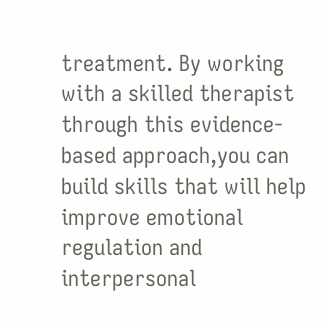treatment. By working with a skilled therapist through this evidence-based approach,you can build skills that will help improve emotional regulation and interpersonal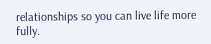relationships so you can live life more fully.